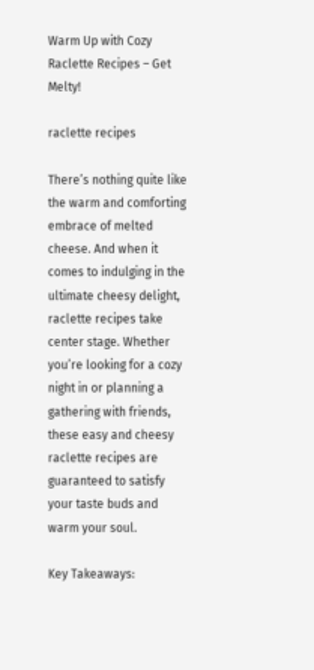Warm Up with Cozy Raclette Recipes – Get Melty!

raclette recipes

There’s nothing quite like the warm and comforting embrace of melted cheese. And when it comes to indulging in the ultimate cheesy delight, raclette recipes take center stage. Whether you’re looking for a cozy night in or planning a gathering with friends, these easy and cheesy raclette recipes are guaranteed to satisfy your taste buds and warm your soul.

Key Takeaways: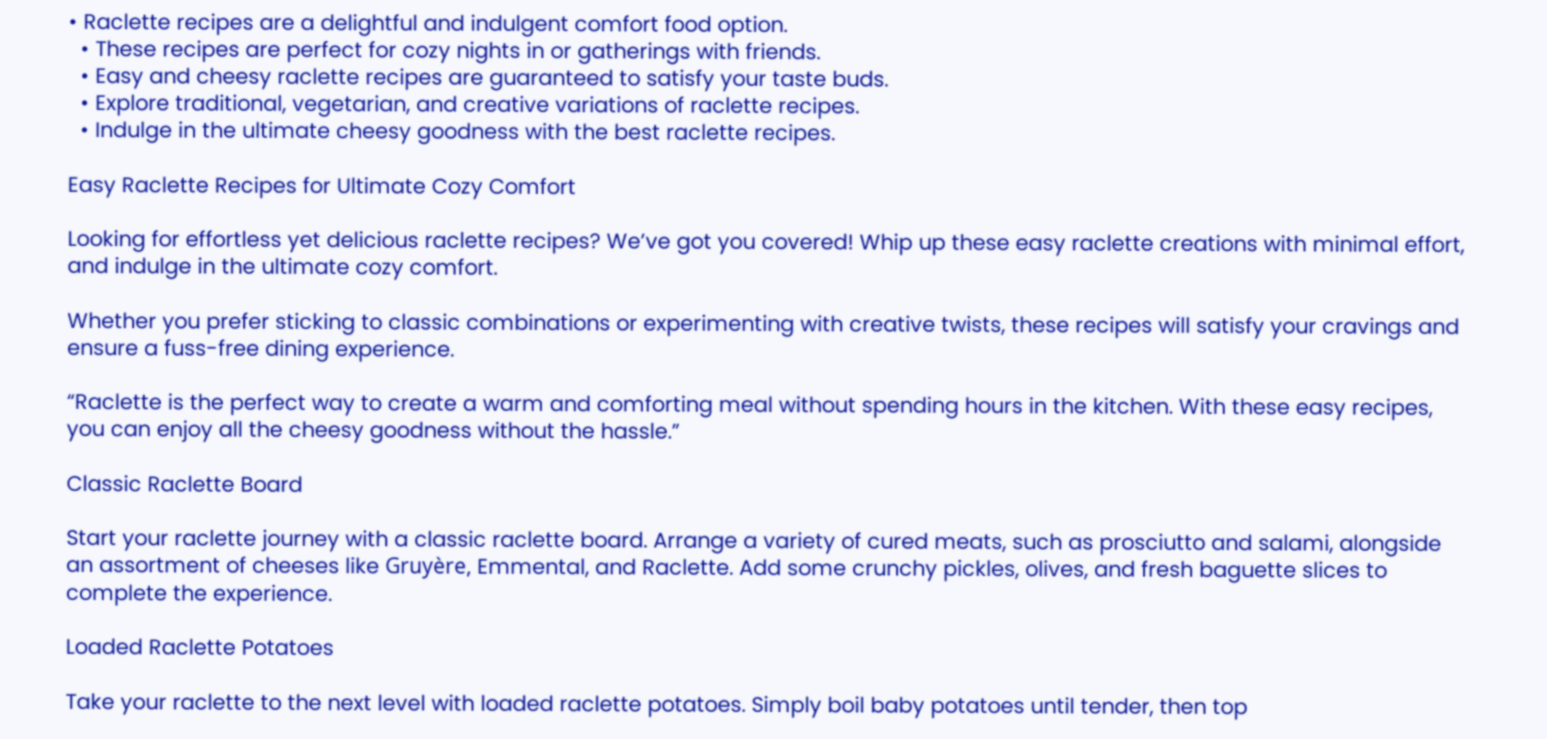• Raclette recipes are a delightful and indulgent comfort food option.
  • These recipes are perfect for cozy nights in or gatherings with friends.
  • Easy and cheesy raclette recipes are guaranteed to satisfy your taste buds.
  • Explore traditional, vegetarian, and creative variations of raclette recipes.
  • Indulge in the ultimate cheesy goodness with the best raclette recipes.

Easy Raclette Recipes for Ultimate Cozy Comfort

Looking for effortless yet delicious raclette recipes? We’ve got you covered! Whip up these easy raclette creations with minimal effort, and indulge in the ultimate cozy comfort.

Whether you prefer sticking to classic combinations or experimenting with creative twists, these recipes will satisfy your cravings and ensure a fuss-free dining experience.

“Raclette is the perfect way to create a warm and comforting meal without spending hours in the kitchen. With these easy recipes, you can enjoy all the cheesy goodness without the hassle.”

Classic Raclette Board

Start your raclette journey with a classic raclette board. Arrange a variety of cured meats, such as prosciutto and salami, alongside an assortment of cheeses like Gruyère, Emmental, and Raclette. Add some crunchy pickles, olives, and fresh baguette slices to complete the experience.

Loaded Raclette Potatoes

Take your raclette to the next level with loaded raclette potatoes. Simply boil baby potatoes until tender, then top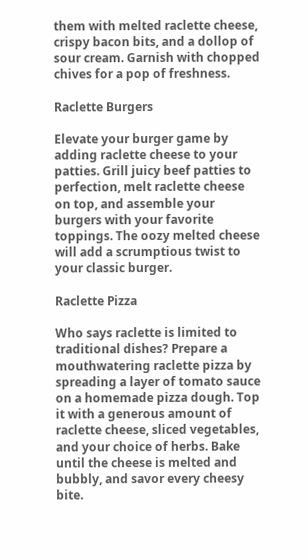them with melted raclette cheese, crispy bacon bits, and a dollop of sour cream. Garnish with chopped chives for a pop of freshness.

Raclette Burgers

Elevate your burger game by adding raclette cheese to your patties. Grill juicy beef patties to perfection, melt raclette cheese on top, and assemble your burgers with your favorite toppings. The oozy melted cheese will add a scrumptious twist to your classic burger.

Raclette Pizza

Who says raclette is limited to traditional dishes? Prepare a mouthwatering raclette pizza by spreading a layer of tomato sauce on a homemade pizza dough. Top it with a generous amount of raclette cheese, sliced vegetables, and your choice of herbs. Bake until the cheese is melted and bubbly, and savor every cheesy bite.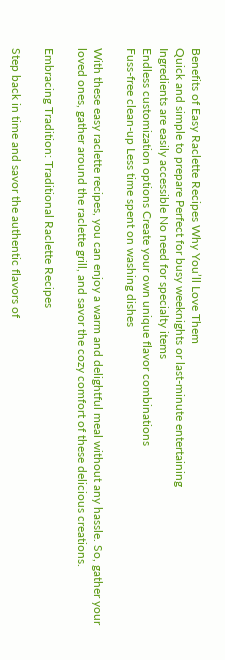Benefits of Easy Raclette Recipes Why You’ll Love Them
Quick and simple to prepare Perfect for busy weeknights or last-minute entertaining
Ingredients are easily accessible No need for specialty items
Endless customization options Create your own unique flavor combinations
Fuss-free clean-up Less time spent on washing dishes

With these easy raclette recipes, you can enjoy a warm and delightful meal without any hassle. So, gather your loved ones, gather around the raclette grill, and savor the cozy comfort of these delicious creations.

Embracing Tradition: Traditional Raclette Recipes

Step back in time and savor the authentic flavors of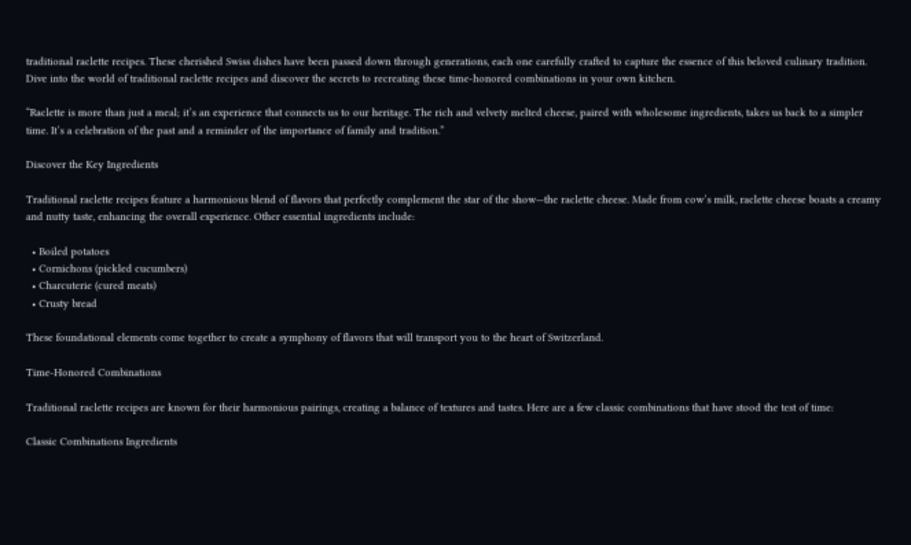traditional raclette recipes. These cherished Swiss dishes have been passed down through generations, each one carefully crafted to capture the essence of this beloved culinary tradition. Dive into the world of traditional raclette recipes and discover the secrets to recreating these time-honored combinations in your own kitchen.

“Raclette is more than just a meal; it’s an experience that connects us to our heritage. The rich and velvety melted cheese, paired with wholesome ingredients, takes us back to a simpler time. It’s a celebration of the past and a reminder of the importance of family and tradition.”

Discover the Key Ingredients

Traditional raclette recipes feature a harmonious blend of flavors that perfectly complement the star of the show—the raclette cheese. Made from cow’s milk, raclette cheese boasts a creamy and nutty taste, enhancing the overall experience. Other essential ingredients include:

  • Boiled potatoes
  • Cornichons (pickled cucumbers)
  • Charcuterie (cured meats)
  • Crusty bread

These foundational elements come together to create a symphony of flavors that will transport you to the heart of Switzerland.

Time-Honored Combinations

Traditional raclette recipes are known for their harmonious pairings, creating a balance of textures and tastes. Here are a few classic combinations that have stood the test of time:

Classic Combinations Ingredients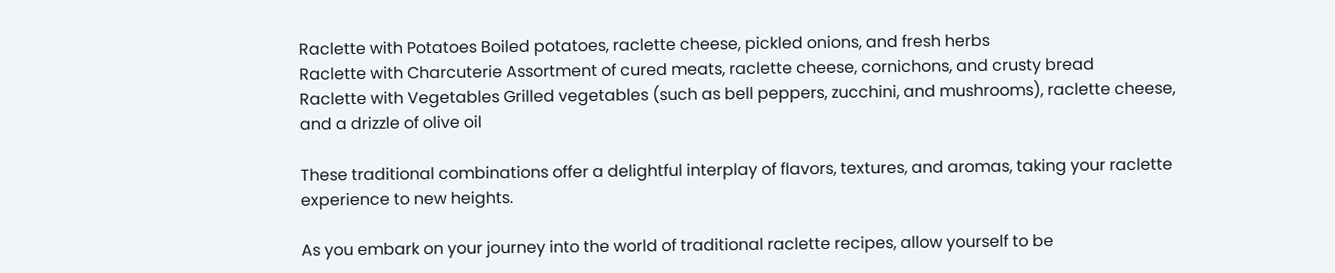Raclette with Potatoes Boiled potatoes, raclette cheese, pickled onions, and fresh herbs
Raclette with Charcuterie Assortment of cured meats, raclette cheese, cornichons, and crusty bread
Raclette with Vegetables Grilled vegetables (such as bell peppers, zucchini, and mushrooms), raclette cheese, and a drizzle of olive oil

These traditional combinations offer a delightful interplay of flavors, textures, and aromas, taking your raclette experience to new heights.

As you embark on your journey into the world of traditional raclette recipes, allow yourself to be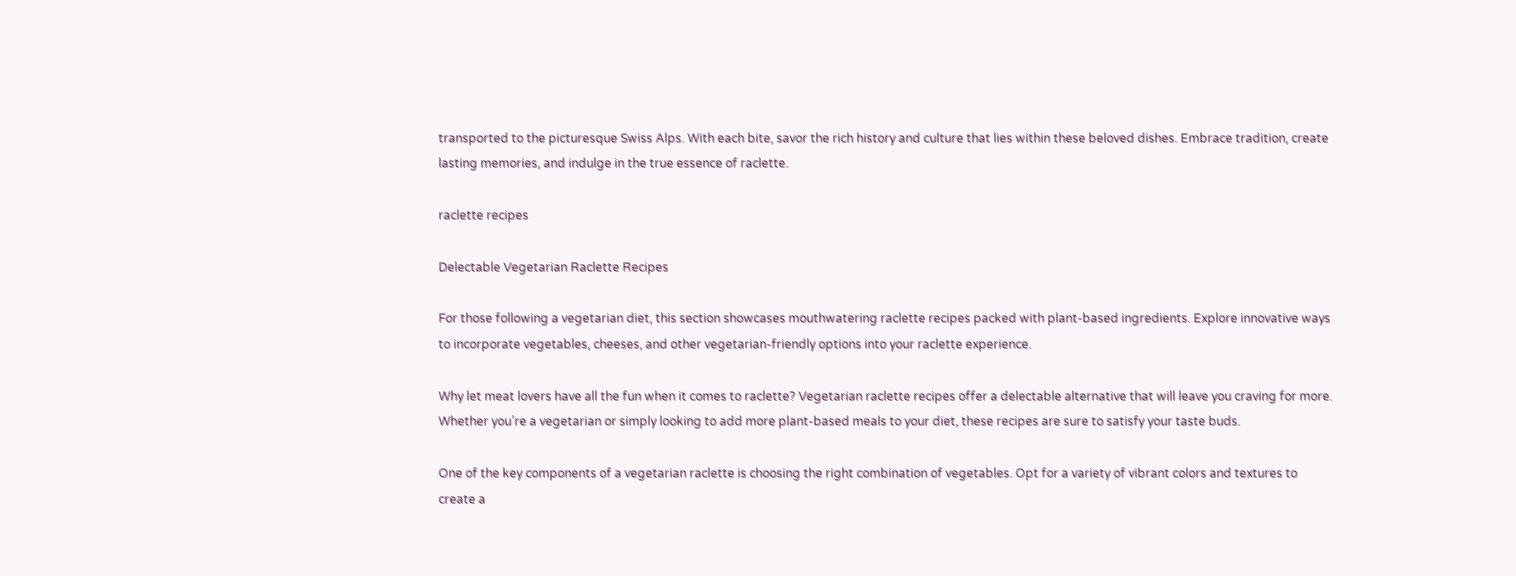transported to the picturesque Swiss Alps. With each bite, savor the rich history and culture that lies within these beloved dishes. Embrace tradition, create lasting memories, and indulge in the true essence of raclette.

raclette recipes

Delectable Vegetarian Raclette Recipes

For those following a vegetarian diet, this section showcases mouthwatering raclette recipes packed with plant-based ingredients. Explore innovative ways to incorporate vegetables, cheeses, and other vegetarian-friendly options into your raclette experience.

Why let meat lovers have all the fun when it comes to raclette? Vegetarian raclette recipes offer a delectable alternative that will leave you craving for more. Whether you’re a vegetarian or simply looking to add more plant-based meals to your diet, these recipes are sure to satisfy your taste buds.

One of the key components of a vegetarian raclette is choosing the right combination of vegetables. Opt for a variety of vibrant colors and textures to create a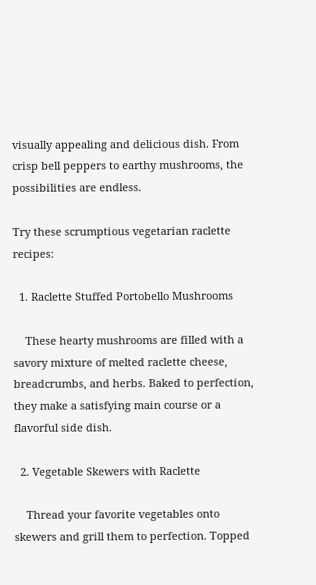visually appealing and delicious dish. From crisp bell peppers to earthy mushrooms, the possibilities are endless.

Try these scrumptious vegetarian raclette recipes:

  1. Raclette Stuffed Portobello Mushrooms

    These hearty mushrooms are filled with a savory mixture of melted raclette cheese, breadcrumbs, and herbs. Baked to perfection, they make a satisfying main course or a flavorful side dish.

  2. Vegetable Skewers with Raclette

    Thread your favorite vegetables onto skewers and grill them to perfection. Topped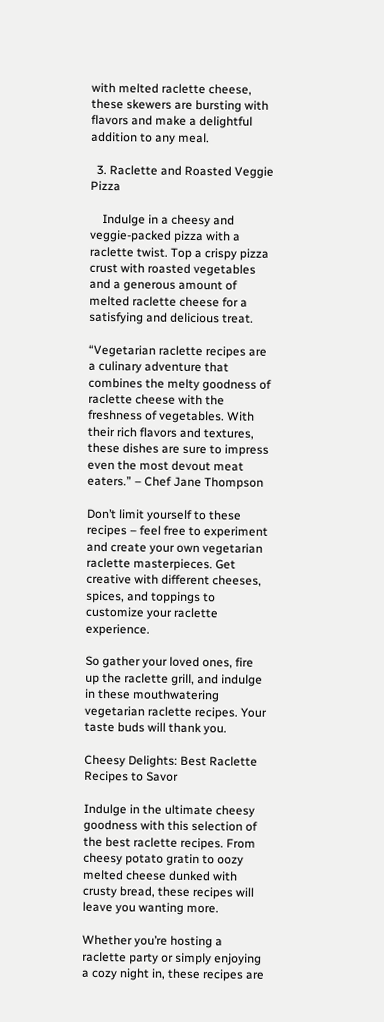with melted raclette cheese, these skewers are bursting with flavors and make a delightful addition to any meal.

  3. Raclette and Roasted Veggie Pizza

    Indulge in a cheesy and veggie-packed pizza with a raclette twist. Top a crispy pizza crust with roasted vegetables and a generous amount of melted raclette cheese for a satisfying and delicious treat.

“Vegetarian raclette recipes are a culinary adventure that combines the melty goodness of raclette cheese with the freshness of vegetables. With their rich flavors and textures, these dishes are sure to impress even the most devout meat eaters.” – Chef Jane Thompson

Don’t limit yourself to these recipes – feel free to experiment and create your own vegetarian raclette masterpieces. Get creative with different cheeses, spices, and toppings to customize your raclette experience.

So gather your loved ones, fire up the raclette grill, and indulge in these mouthwatering vegetarian raclette recipes. Your taste buds will thank you.

Cheesy Delights: Best Raclette Recipes to Savor

Indulge in the ultimate cheesy goodness with this selection of the best raclette recipes. From cheesy potato gratin to oozy melted cheese dunked with crusty bread, these recipes will leave you wanting more.

Whether you’re hosting a raclette party or simply enjoying a cozy night in, these recipes are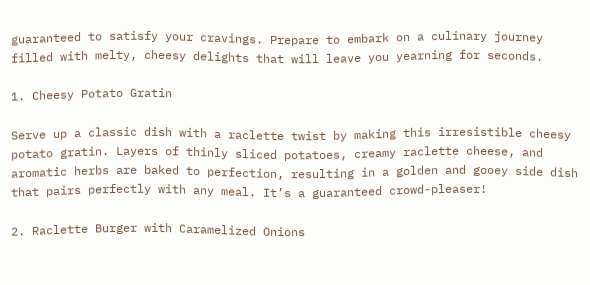guaranteed to satisfy your cravings. Prepare to embark on a culinary journey filled with melty, cheesy delights that will leave you yearning for seconds.

1. Cheesy Potato Gratin

Serve up a classic dish with a raclette twist by making this irresistible cheesy potato gratin. Layers of thinly sliced potatoes, creamy raclette cheese, and aromatic herbs are baked to perfection, resulting in a golden and gooey side dish that pairs perfectly with any meal. It’s a guaranteed crowd-pleaser!

2. Raclette Burger with Caramelized Onions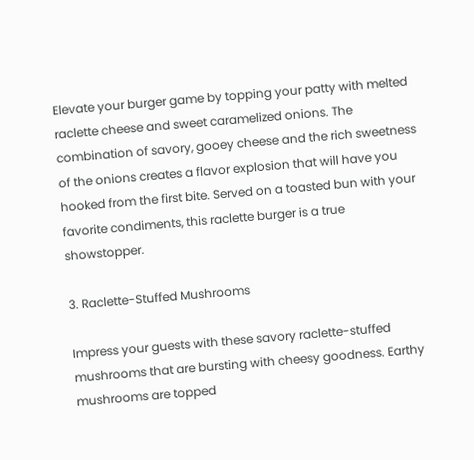Elevate your burger game by topping your patty with melted raclette cheese and sweet caramelized onions. The combination of savory, gooey cheese and the rich sweetness of the onions creates a flavor explosion that will have you hooked from the first bite. Served on a toasted bun with your favorite condiments, this raclette burger is a true showstopper.

3. Raclette-Stuffed Mushrooms

Impress your guests with these savory raclette-stuffed mushrooms that are bursting with cheesy goodness. Earthy mushrooms are topped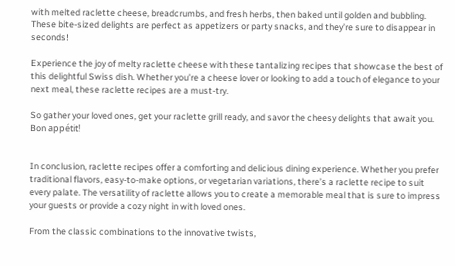with melted raclette cheese, breadcrumbs, and fresh herbs, then baked until golden and bubbling. These bite-sized delights are perfect as appetizers or party snacks, and they’re sure to disappear in seconds!

Experience the joy of melty raclette cheese with these tantalizing recipes that showcase the best of this delightful Swiss dish. Whether you’re a cheese lover or looking to add a touch of elegance to your next meal, these raclette recipes are a must-try.

So gather your loved ones, get your raclette grill ready, and savor the cheesy delights that await you. Bon appétit!


In conclusion, raclette recipes offer a comforting and delicious dining experience. Whether you prefer traditional flavors, easy-to-make options, or vegetarian variations, there’s a raclette recipe to suit every palate. The versatility of raclette allows you to create a memorable meal that is sure to impress your guests or provide a cozy night in with loved ones.

From the classic combinations to the innovative twists,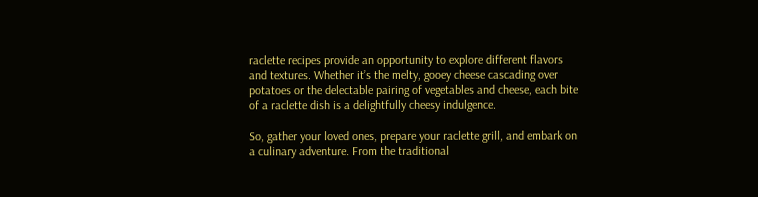raclette recipes provide an opportunity to explore different flavors and textures. Whether it’s the melty, gooey cheese cascading over potatoes or the delectable pairing of vegetables and cheese, each bite of a raclette dish is a delightfully cheesy indulgence.

So, gather your loved ones, prepare your raclette grill, and embark on a culinary adventure. From the traditional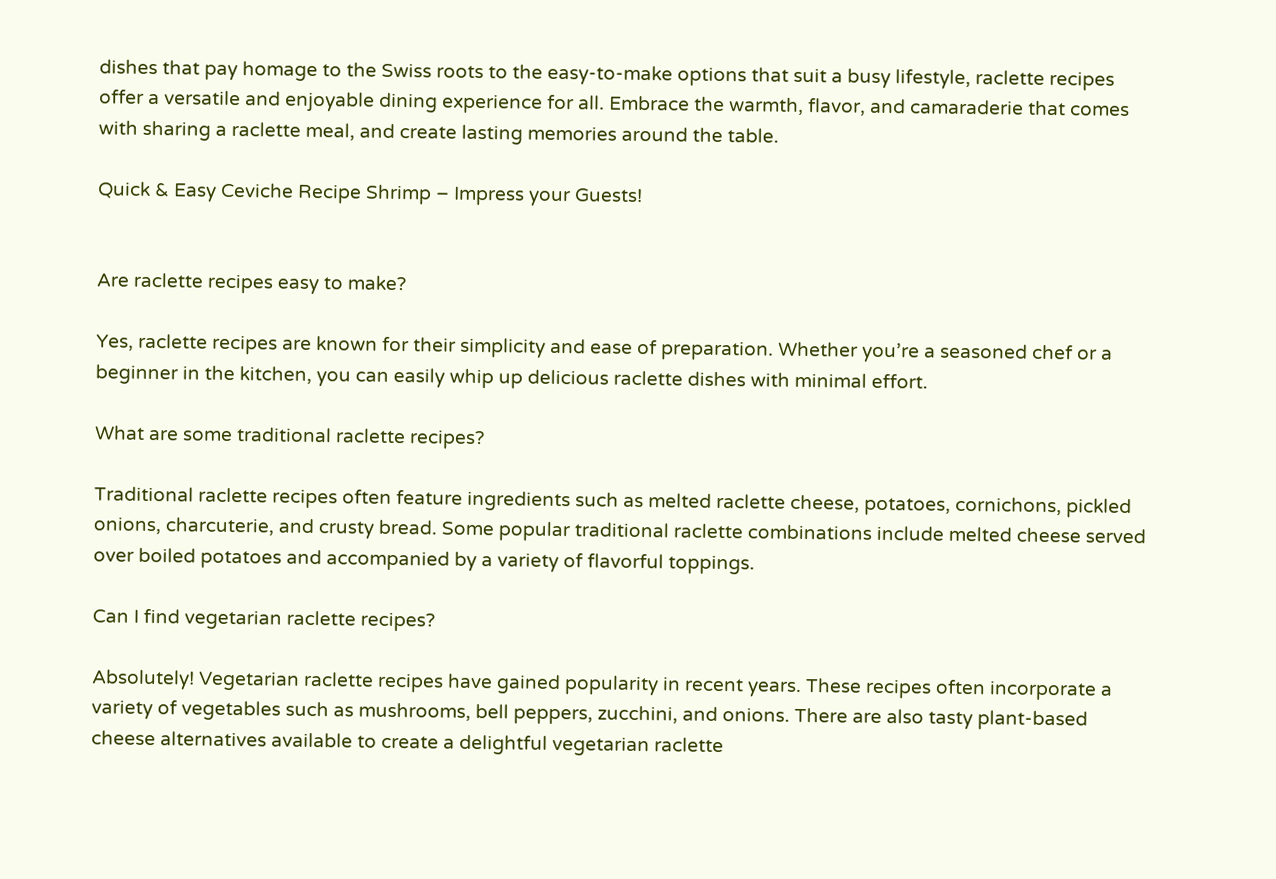dishes that pay homage to the Swiss roots to the easy-to-make options that suit a busy lifestyle, raclette recipes offer a versatile and enjoyable dining experience for all. Embrace the warmth, flavor, and camaraderie that comes with sharing a raclette meal, and create lasting memories around the table.

Quick & Easy Ceviche Recipe Shrimp – Impress your Guests!


Are raclette recipes easy to make?

Yes, raclette recipes are known for their simplicity and ease of preparation. Whether you’re a seasoned chef or a beginner in the kitchen, you can easily whip up delicious raclette dishes with minimal effort.

What are some traditional raclette recipes?

Traditional raclette recipes often feature ingredients such as melted raclette cheese, potatoes, cornichons, pickled onions, charcuterie, and crusty bread. Some popular traditional raclette combinations include melted cheese served over boiled potatoes and accompanied by a variety of flavorful toppings.

Can I find vegetarian raclette recipes?

Absolutely! Vegetarian raclette recipes have gained popularity in recent years. These recipes often incorporate a variety of vegetables such as mushrooms, bell peppers, zucchini, and onions. There are also tasty plant-based cheese alternatives available to create a delightful vegetarian raclette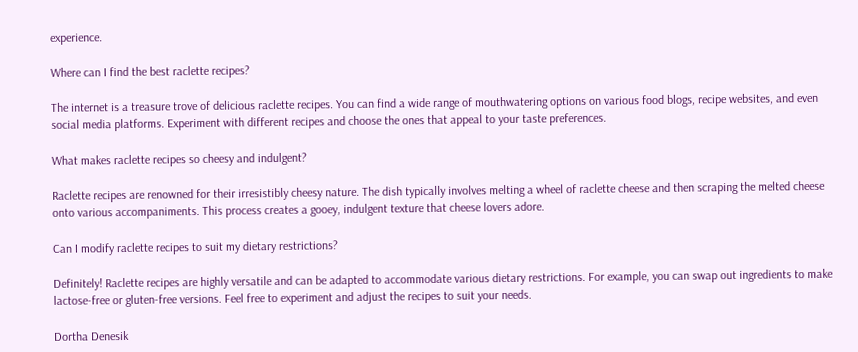experience.

Where can I find the best raclette recipes?

The internet is a treasure trove of delicious raclette recipes. You can find a wide range of mouthwatering options on various food blogs, recipe websites, and even social media platforms. Experiment with different recipes and choose the ones that appeal to your taste preferences.

What makes raclette recipes so cheesy and indulgent?

Raclette recipes are renowned for their irresistibly cheesy nature. The dish typically involves melting a wheel of raclette cheese and then scraping the melted cheese onto various accompaniments. This process creates a gooey, indulgent texture that cheese lovers adore.

Can I modify raclette recipes to suit my dietary restrictions?

Definitely! Raclette recipes are highly versatile and can be adapted to accommodate various dietary restrictions. For example, you can swap out ingredients to make lactose-free or gluten-free versions. Feel free to experiment and adjust the recipes to suit your needs.

Dortha Denesik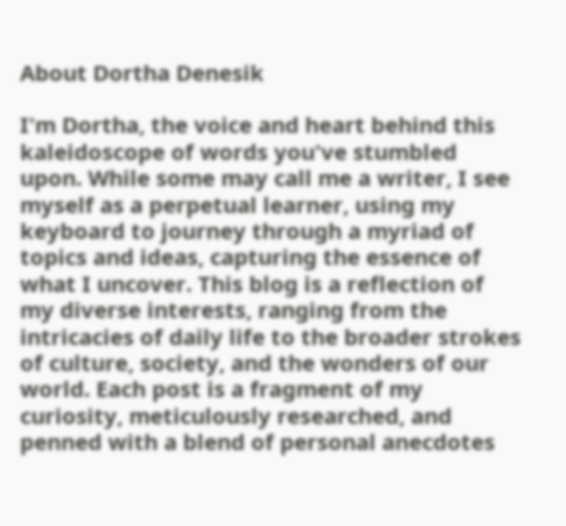About Dortha Denesik

I'm Dortha, the voice and heart behind this kaleidoscope of words you've stumbled upon. While some may call me a writer, I see myself as a perpetual learner, using my keyboard to journey through a myriad of topics and ideas, capturing the essence of what I uncover. This blog is a reflection of my diverse interests, ranging from the intricacies of daily life to the broader strokes of culture, society, and the wonders of our world. Each post is a fragment of my curiosity, meticulously researched, and penned with a blend of personal anecdotes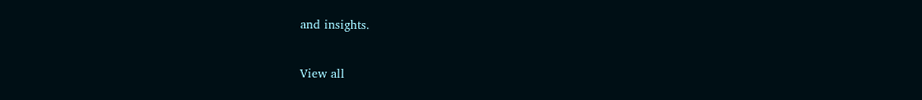and insights.

View all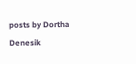posts by Dortha Denesik